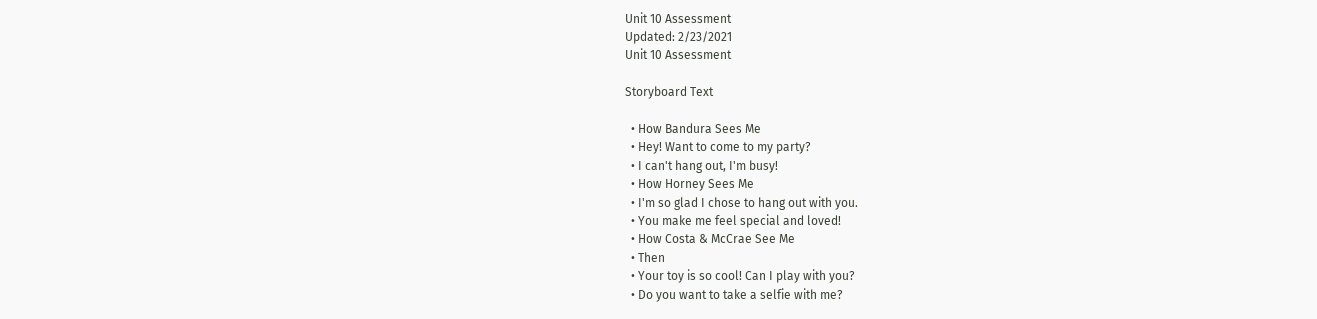Unit 10 Assessment
Updated: 2/23/2021
Unit 10 Assessment

Storyboard Text

  • How Bandura Sees Me
  • Hey! Want to come to my party?
  • I can't hang out, I'm busy!
  • How Horney Sees Me
  • I'm so glad I chose to hang out with you.
  • You make me feel special and loved!
  • How Costa & McCrae See Me
  • Then
  • Your toy is so cool! Can I play with you?
  • Do you want to take a selfie with me?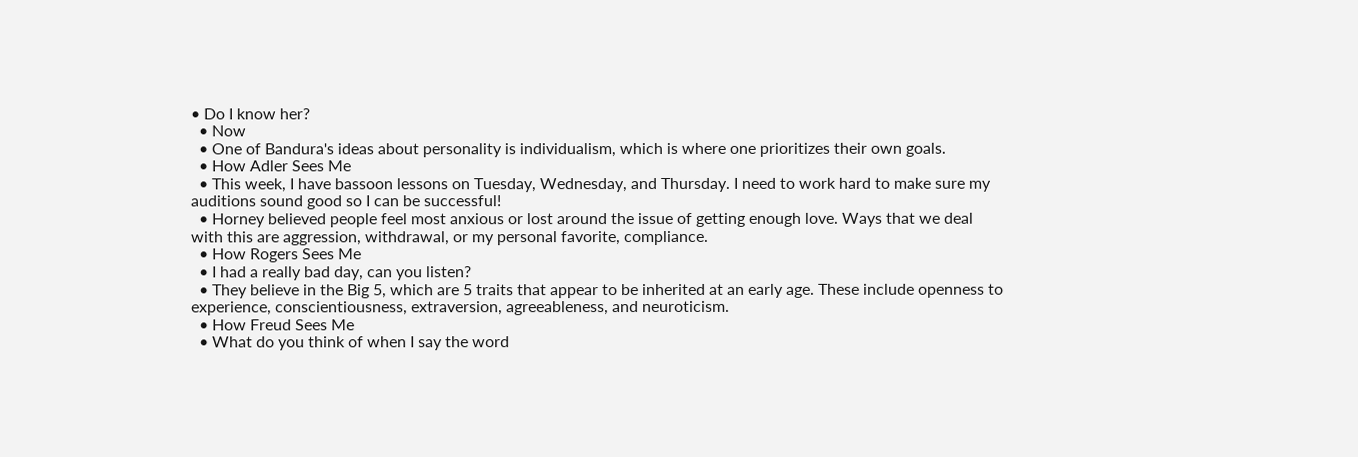• Do I know her?
  • Now
  • One of Bandura's ideas about personality is individualism, which is where one prioritizes their own goals.
  • How Adler Sees Me
  • This week, I have bassoon lessons on Tuesday, Wednesday, and Thursday. I need to work hard to make sure my auditions sound good so I can be successful!
  • Horney believed people feel most anxious or lost around the issue of getting enough love. Ways that we deal with this are aggression, withdrawal, or my personal favorite, compliance.
  • How Rogers Sees Me
  • I had a really bad day, can you listen?
  • They believe in the Big 5, which are 5 traits that appear to be inherited at an early age. These include openness to experience, conscientiousness, extraversion, agreeableness, and neuroticism.
  • How Freud Sees Me
  • What do you think of when I say the word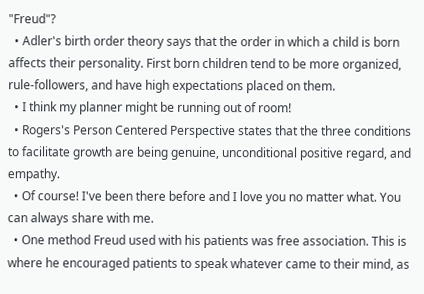"Freud"?
  • Adler's birth order theory says that the order in which a child is born affects their personality. First born children tend to be more organized, rule-followers, and have high expectations placed on them.
  • I think my planner might be running out of room!
  • Rogers's Person Centered Perspective states that the three conditions to facilitate growth are being genuine, unconditional positive regard, and empathy.
  • Of course! I've been there before and I love you no matter what. You can always share with me.
  • One method Freud used with his patients was free association. This is where he encouraged patients to speak whatever came to their mind, as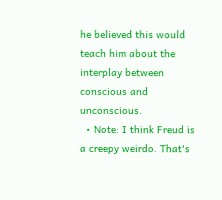he believed this would teach him about the interplay between conscious and unconscious.
  • Note: I think Freud is a creepy weirdo. That's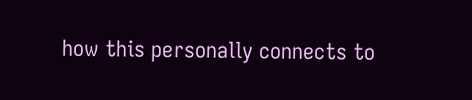how this personally connects to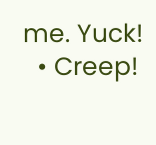me. Yuck!
  • Creep!